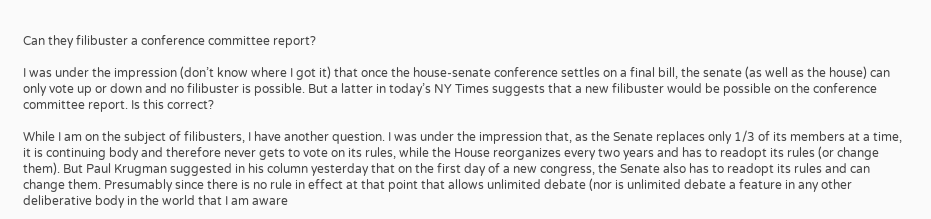Can they filibuster a conference committee report?

I was under the impression (don’t know where I got it) that once the house-senate conference settles on a final bill, the senate (as well as the house) can only vote up or down and no filibuster is possible. But a latter in today’s NY Times suggests that a new filibuster would be possible on the conference committee report. Is this correct?

While I am on the subject of filibusters, I have another question. I was under the impression that, as the Senate replaces only 1/3 of its members at a time, it is continuing body and therefore never gets to vote on its rules, while the House reorganizes every two years and has to readopt its rules (or change them). But Paul Krugman suggested in his column yesterday that on the first day of a new congress, the Senate also has to readopt its rules and can change them. Presumably since there is no rule in effect at that point that allows unlimited debate (nor is unlimited debate a feature in any other deliberative body in the world that I am aware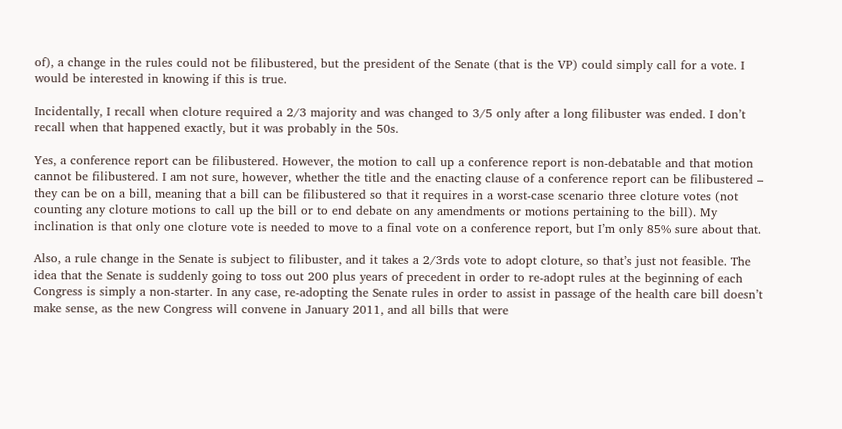of), a change in the rules could not be filibustered, but the president of the Senate (that is the VP) could simply call for a vote. I would be interested in knowing if this is true.

Incidentally, I recall when cloture required a 2/3 majority and was changed to 3/5 only after a long filibuster was ended. I don’t recall when that happened exactly, but it was probably in the 50s.

Yes, a conference report can be filibustered. However, the motion to call up a conference report is non-debatable and that motion cannot be filibustered. I am not sure, however, whether the title and the enacting clause of a conference report can be filibustered – they can be on a bill, meaning that a bill can be filibustered so that it requires in a worst-case scenario three cloture votes (not counting any cloture motions to call up the bill or to end debate on any amendments or motions pertaining to the bill). My inclination is that only one cloture vote is needed to move to a final vote on a conference report, but I’m only 85% sure about that.

Also, a rule change in the Senate is subject to filibuster, and it takes a 2/3rds vote to adopt cloture, so that’s just not feasible. The idea that the Senate is suddenly going to toss out 200 plus years of precedent in order to re-adopt rules at the beginning of each Congress is simply a non-starter. In any case, re-adopting the Senate rules in order to assist in passage of the health care bill doesn’t make sense, as the new Congress will convene in January 2011, and all bills that were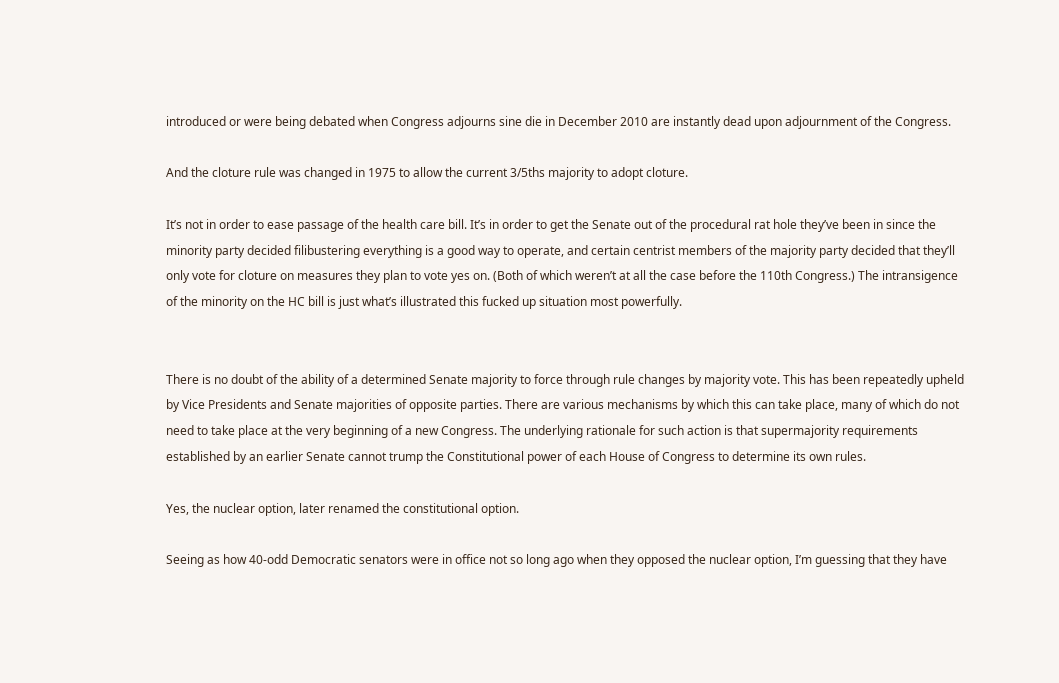introduced or were being debated when Congress adjourns sine die in December 2010 are instantly dead upon adjournment of the Congress.

And the cloture rule was changed in 1975 to allow the current 3/5ths majority to adopt cloture.

It’s not in order to ease passage of the health care bill. It’s in order to get the Senate out of the procedural rat hole they’ve been in since the minority party decided filibustering everything is a good way to operate, and certain centrist members of the majority party decided that they’ll only vote for cloture on measures they plan to vote yes on. (Both of which weren’t at all the case before the 110th Congress.) The intransigence of the minority on the HC bill is just what’s illustrated this fucked up situation most powerfully.


There is no doubt of the ability of a determined Senate majority to force through rule changes by majority vote. This has been repeatedly upheld by Vice Presidents and Senate majorities of opposite parties. There are various mechanisms by which this can take place, many of which do not need to take place at the very beginning of a new Congress. The underlying rationale for such action is that supermajority requirements established by an earlier Senate cannot trump the Constitutional power of each House of Congress to determine its own rules.

Yes, the nuclear option, later renamed the constitutional option.

Seeing as how 40-odd Democratic senators were in office not so long ago when they opposed the nuclear option, I’m guessing that they have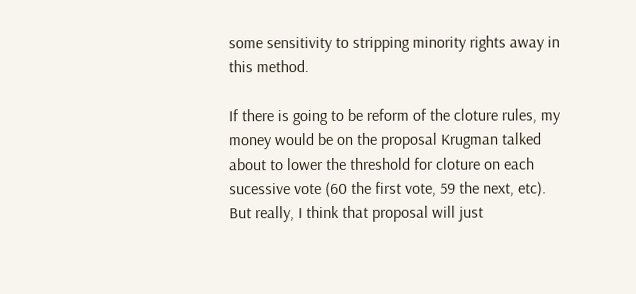some sensitivity to stripping minority rights away in this method.

If there is going to be reform of the cloture rules, my money would be on the proposal Krugman talked about to lower the threshold for cloture on each sucessive vote (60 the first vote, 59 the next, etc). But really, I think that proposal will just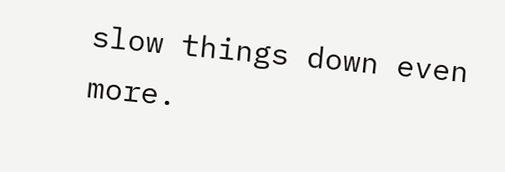slow things down even more.